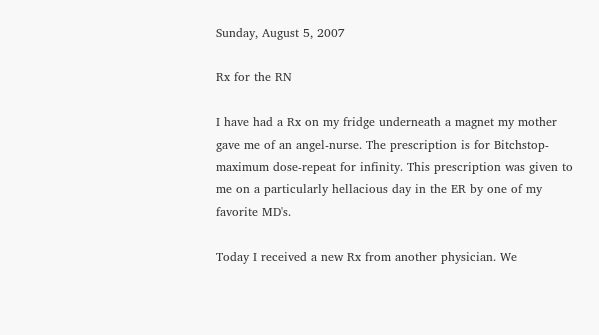Sunday, August 5, 2007

Rx for the RN

I have had a Rx on my fridge underneath a magnet my mother gave me of an angel-nurse. The prescription is for Bitchstop-maximum dose-repeat for infinity. This prescription was given to me on a particularly hellacious day in the ER by one of my favorite MD's.

Today I received a new Rx from another physician. We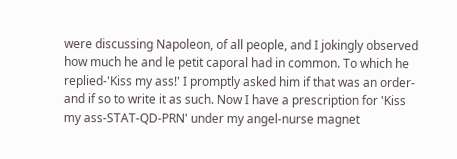were discussing Napoleon, of all people, and I jokingly observed how much he and le petit caporal had in common. To which he replied-'Kiss my ass!' I promptly asked him if that was an order-and if so to write it as such. Now I have a prescription for 'Kiss my ass-STAT-QD-PRN' under my angel-nurse magnet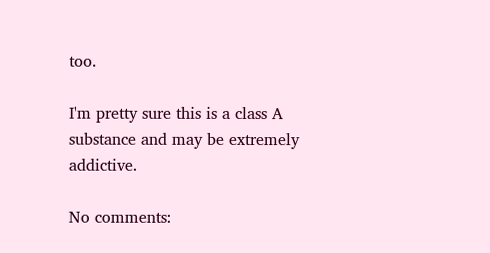too.

I'm pretty sure this is a class A substance and may be extremely addictive.

No comments: